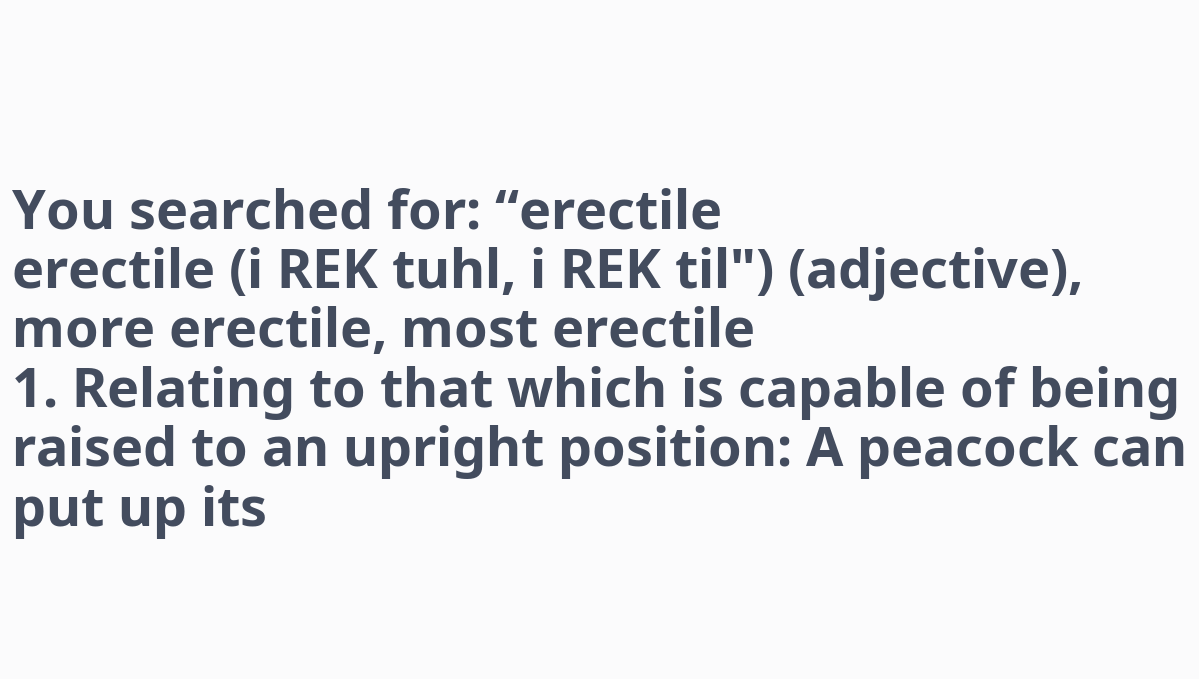You searched for: “erectile
erectile (i REK tuhl, i REK til") (adjective), more erectile, most erectile
1. Relating to that which is capable of being raised to an upright position: A peacock can put up its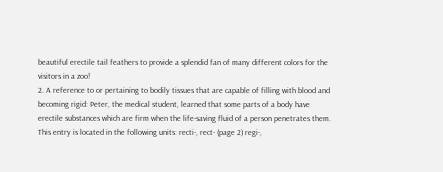beautiful erectile tail feathers to provide a splendid fan of many different colors for the visitors in a zoo!
2. A reference to or pertaining to bodily tissues that are capable of filling with blood and becoming rigid: Peter, the medical student, learned that some parts of a body have erectile substances which are firm when the life-saving fluid of a person penetrates them.
This entry is located in the following units: recti-, rect- (page 2) regi-,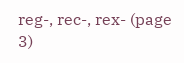reg-, rec-, rex- (page 3)